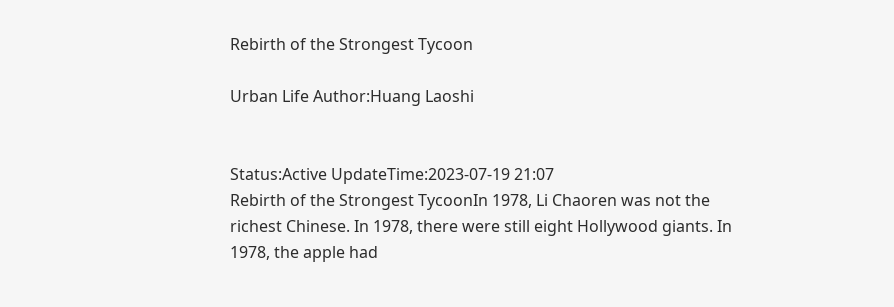Rebirth of the Strongest Tycoon

Urban Life Author:Huang Laoshi


Status:Active UpdateTime:2023-07-19 21:07
Rebirth of the Strongest TycoonIn 1978, Li Chaoren was not the richest Chinese. In 1978, there were still eight Hollywood giants. In 1978, the apple had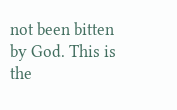not been bitten by God. This is the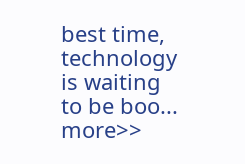best time, technology is waiting to be boo... more>>